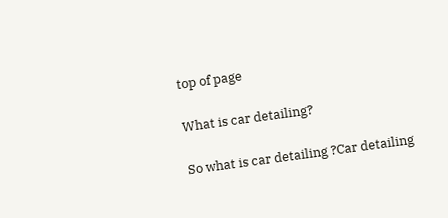top of page

What is car detailing?

So what is car detailing ?Car detailing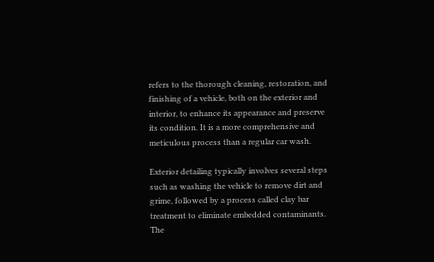refers to the thorough cleaning, restoration, and finishing of a vehicle, both on the exterior and interior, to enhance its appearance and preserve its condition. It is a more comprehensive and meticulous process than a regular car wash.

Exterior detailing typically involves several steps such as washing the vehicle to remove dirt and grime, followed by a process called clay bar treatment to eliminate embedded contaminants. The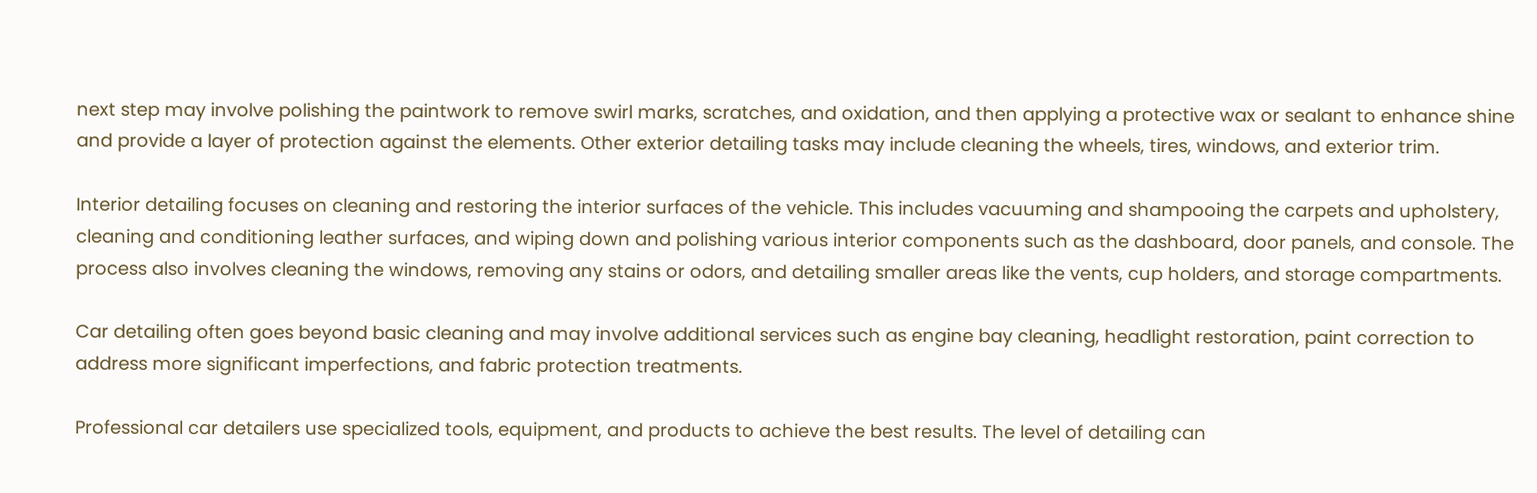next step may involve polishing the paintwork to remove swirl marks, scratches, and oxidation, and then applying a protective wax or sealant to enhance shine and provide a layer of protection against the elements. Other exterior detailing tasks may include cleaning the wheels, tires, windows, and exterior trim.

Interior detailing focuses on cleaning and restoring the interior surfaces of the vehicle. This includes vacuuming and shampooing the carpets and upholstery, cleaning and conditioning leather surfaces, and wiping down and polishing various interior components such as the dashboard, door panels, and console. The process also involves cleaning the windows, removing any stains or odors, and detailing smaller areas like the vents, cup holders, and storage compartments.

Car detailing often goes beyond basic cleaning and may involve additional services such as engine bay cleaning, headlight restoration, paint correction to address more significant imperfections, and fabric protection treatments.

Professional car detailers use specialized tools, equipment, and products to achieve the best results. The level of detailing can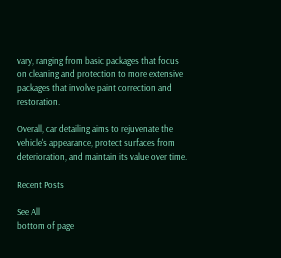vary, ranging from basic packages that focus on cleaning and protection to more extensive packages that involve paint correction and restoration.

Overall, car detailing aims to rejuvenate the vehicle's appearance, protect surfaces from deterioration, and maintain its value over time.

Recent Posts

See All
bottom of page